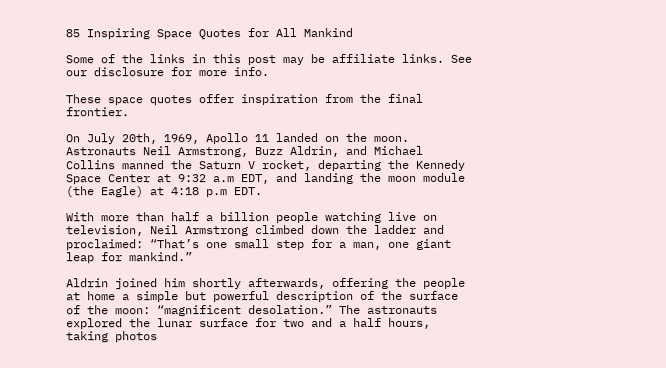85 Inspiring Space Quotes for All Mankind

Some of the links in this post may be affiliate links. See our disclosure for more info.

These space quotes offer inspiration from the final frontier.

On July 20th, 1969, Apollo 11 landed on the moon. Astronauts Neil Armstrong, Buzz Aldrin, and Michael Collins manned the Saturn V rocket, departing the Kennedy Space Center at 9:32 a.m EDT, and landing the moon module (the Eagle) at 4:18 p.m EDT.

With more than half a billion people watching live on television, Neil Armstrong climbed down the ladder and proclaimed: “That’s one small step for a man, one giant leap for mankind.”

Aldrin joined him shortly afterwards, offering the people at home a simple but powerful description of the surface of the moon: “magnificent desolation.” The astronauts explored the lunar surface for two and a half hours, taking photos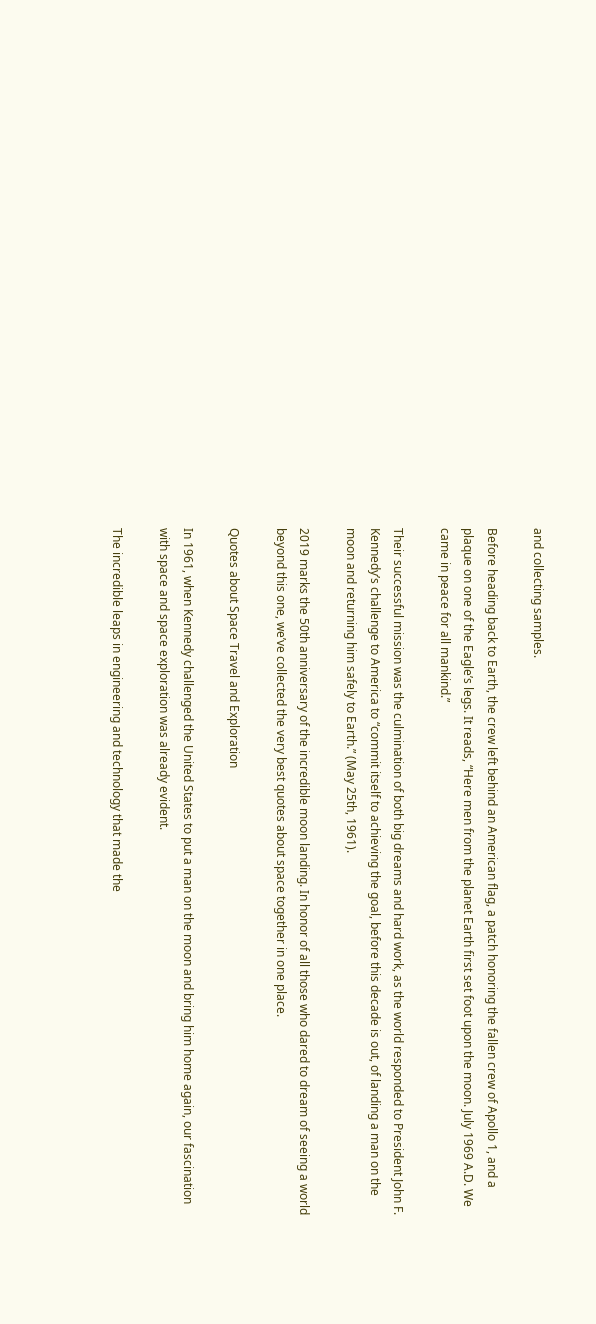and collecting samples.

Before heading back to Earth, the crew left behind an American flag, a patch honoring the fallen crew of Apollo 1, and a plaque on one of the Eagle’s legs. It reads, “Here men from the planet Earth first set foot upon the moon. July 1969 A.D. We came in peace for all mankind.”

Their successful mission was the culmination of both big dreams and hard work, as the world responded to President John F. Kennedy’s challenge to America to “commit itself to achieving the goal, before this decade is out, of landing a man on the moon and returning him safely to Earth.” (May 25th, 1961).

2019 marks the 50th anniversary of the incredible moon landing. In honor of all those who dared to dream of seeing a world beyond this one, we’ve collected the very best quotes about space together in one place.

Quotes about Space Travel and Exploration

In 1961, when Kennedy challenged the United States to put a man on the moon and bring him home again, our fascination with space and space exploration was already evident.

The incredible leaps in engineering and technology that made the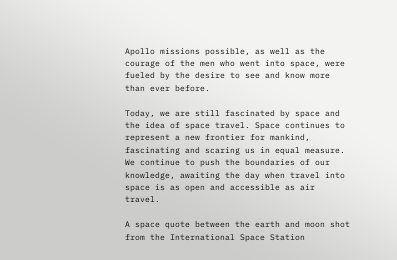Apollo missions possible, as well as the courage of the men who went into space, were fueled by the desire to see and know more than ever before.

Today, we are still fascinated by space and the idea of space travel. Space continues to represent a new frontier for mankind, fascinating and scaring us in equal measure. We continue to push the boundaries of our knowledge, awaiting the day when travel into space is as open and accessible as air travel.

A space quote between the earth and moon shot from the International Space Station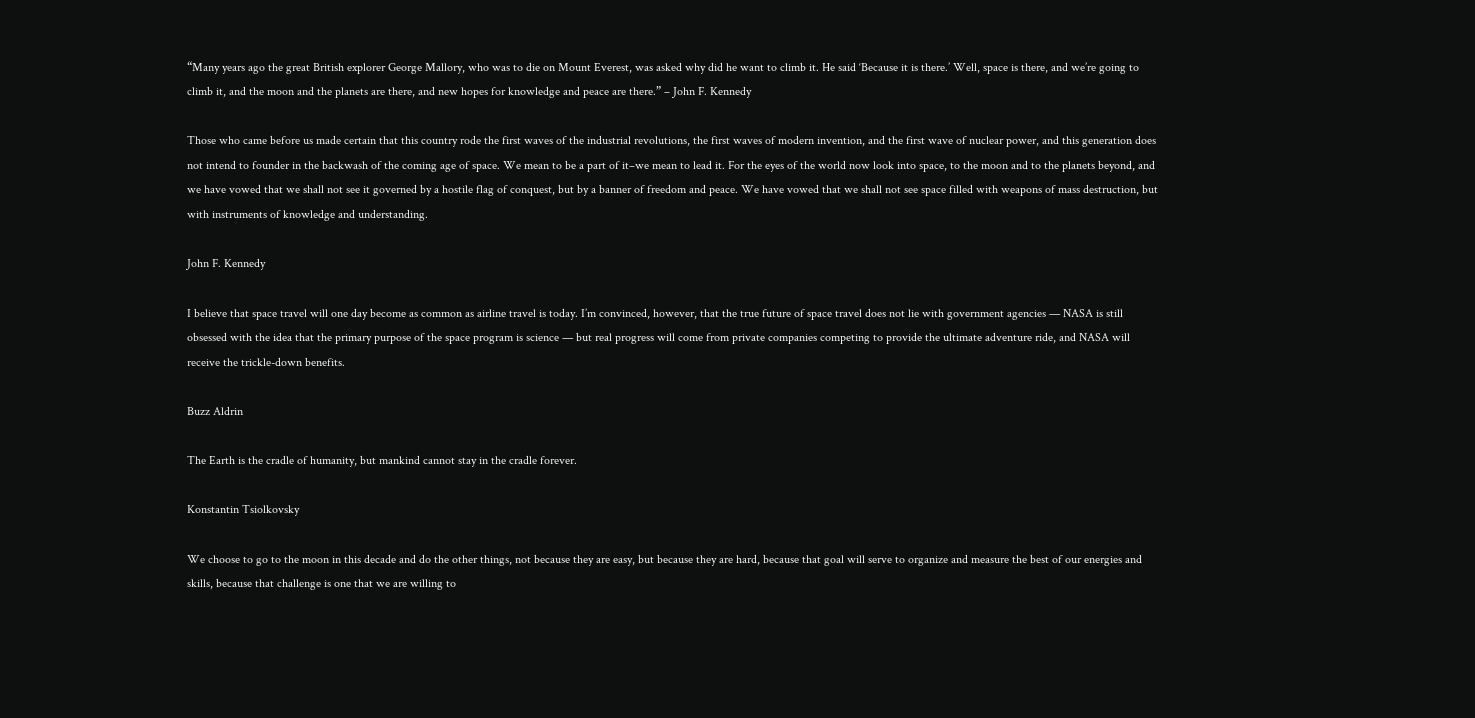“Many years ago the great British explorer George Mallory, who was to die on Mount Everest, was asked why did he want to climb it. He said ‘Because it is there.’ Well, space is there, and we’re going to climb it, and the moon and the planets are there, and new hopes for knowledge and peace are there.” – John F. Kennedy

Those who came before us made certain that this country rode the first waves of the industrial revolutions, the first waves of modern invention, and the first wave of nuclear power, and this generation does not intend to founder in the backwash of the coming age of space. We mean to be a part of it–we mean to lead it. For the eyes of the world now look into space, to the moon and to the planets beyond, and we have vowed that we shall not see it governed by a hostile flag of conquest, but by a banner of freedom and peace. We have vowed that we shall not see space filled with weapons of mass destruction, but with instruments of knowledge and understanding.

John F. Kennedy

I believe that space travel will one day become as common as airline travel is today. I’m convinced, however, that the true future of space travel does not lie with government agencies — NASA is still obsessed with the idea that the primary purpose of the space program is science — but real progress will come from private companies competing to provide the ultimate adventure ride, and NASA will receive the trickle-down benefits.

Buzz Aldrin

The Earth is the cradle of humanity, but mankind cannot stay in the cradle forever.

Konstantin Tsiolkovsky

We choose to go to the moon in this decade and do the other things, not because they are easy, but because they are hard, because that goal will serve to organize and measure the best of our energies and skills, because that challenge is one that we are willing to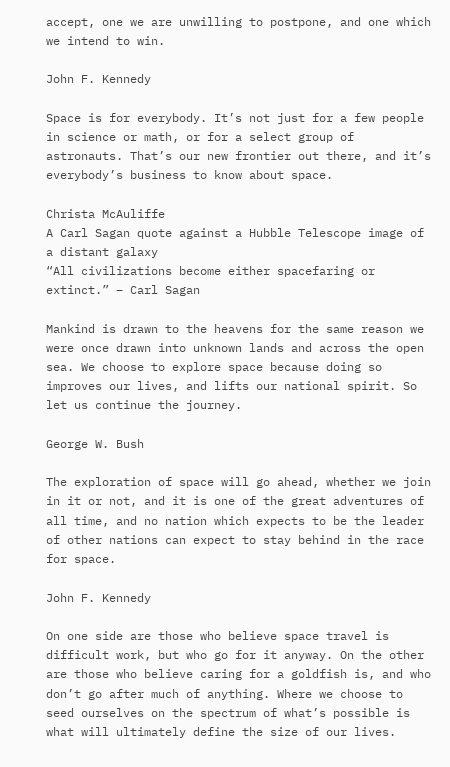accept, one we are unwilling to postpone, and one which we intend to win.

John F. Kennedy

Space is for everybody. It’s not just for a few people in science or math, or for a select group of astronauts. That’s our new frontier out there, and it’s everybody’s business to know about space.

Christa McAuliffe
A Carl Sagan quote against a Hubble Telescope image of a distant galaxy
“All civilizations become either spacefaring or extinct.” – Carl Sagan

Mankind is drawn to the heavens for the same reason we were once drawn into unknown lands and across the open sea. We choose to explore space because doing so improves our lives, and lifts our national spirit. So let us continue the journey.

George W. Bush

The exploration of space will go ahead, whether we join in it or not, and it is one of the great adventures of all time, and no nation which expects to be the leader of other nations can expect to stay behind in the race for space.

John F. Kennedy

On one side are those who believe space travel is difficult work, but who go for it anyway. On the other are those who believe caring for a goldfish is, and who don’t go after much of anything. Where we choose to seed ourselves on the spectrum of what’s possible is what will ultimately define the size of our lives.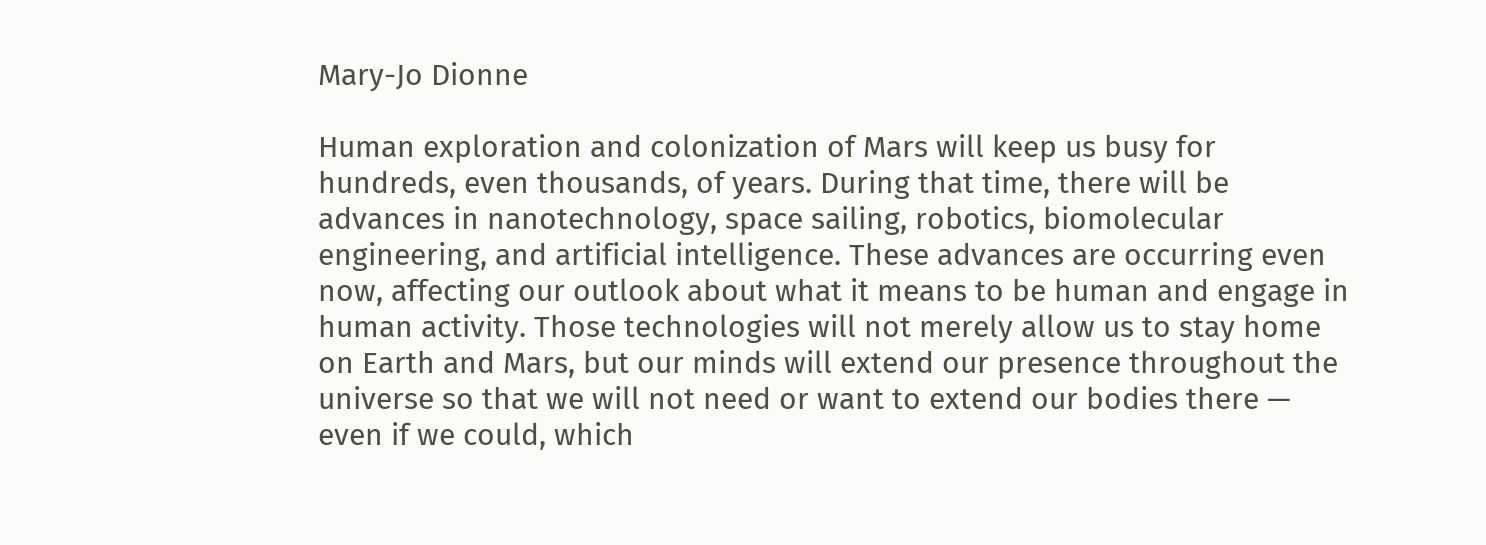Mary-Jo Dionne

Human exploration and colonization of Mars will keep us busy for hundreds, even thousands, of years. During that time, there will be advances in nanotechnology, space sailing, robotics, biomolecular engineering, and artificial intelligence. These advances are occurring even now, affecting our outlook about what it means to be human and engage in human activity. Those technologies will not merely allow us to stay home on Earth and Mars, but our minds will extend our presence throughout the universe so that we will not need or want to extend our bodies there — even if we could, which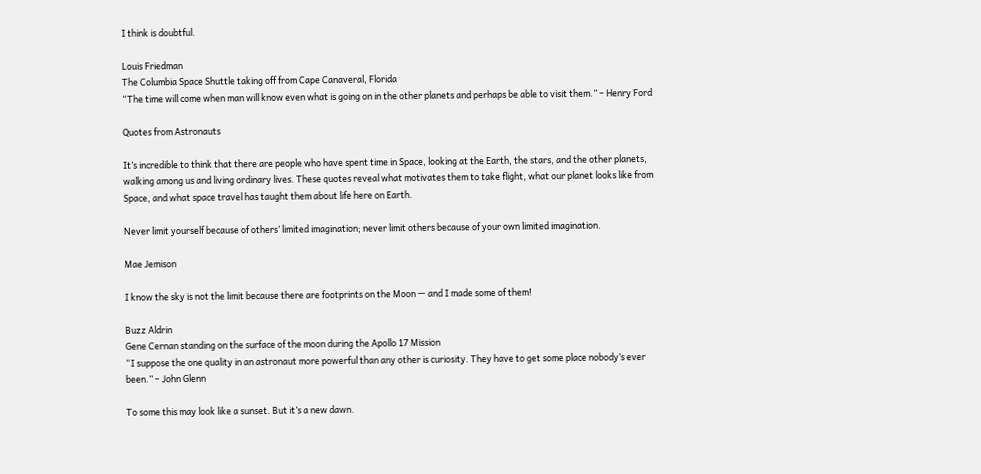I think is doubtful.

Louis Friedman
The Columbia Space Shuttle taking off from Cape Canaveral, Florida
“The time will come when man will know even what is going on in the other planets and perhaps be able to visit them.” – Henry Ford

Quotes from Astronauts

It’s incredible to think that there are people who have spent time in Space, looking at the Earth, the stars, and the other planets, walking among us and living ordinary lives. These quotes reveal what motivates them to take flight, what our planet looks like from Space, and what space travel has taught them about life here on Earth.

Never limit yourself because of others’ limited imagination; never limit others because of your own limited imagination.

Mae Jemison

I know the sky is not the limit because there are footprints on the Moon — and I made some of them!

Buzz Aldrin
Gene Cernan standing on the surface of the moon during the Apollo 17 Mission
“I suppose the one quality in an astronaut more powerful than any other is curiosity. They have to get some place nobody’s ever been.” – John Glenn

To some this may look like a sunset. But it’s a new dawn.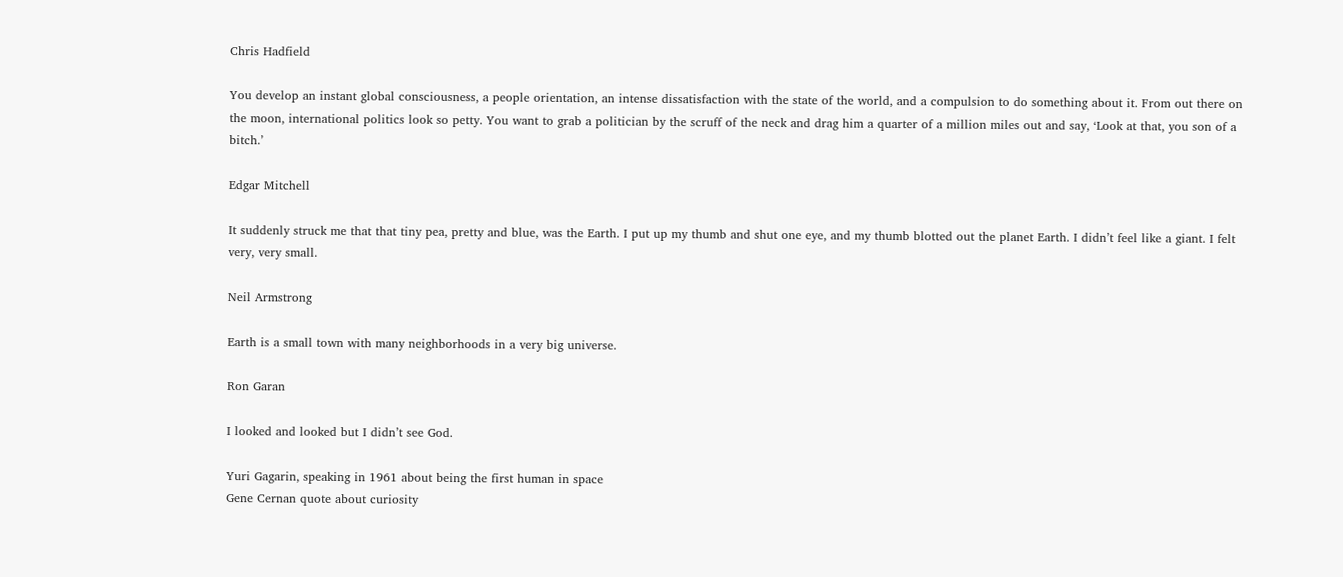Chris Hadfield

You develop an instant global consciousness, a people orientation, an intense dissatisfaction with the state of the world, and a compulsion to do something about it. From out there on the moon, international politics look so petty. You want to grab a politician by the scruff of the neck and drag him a quarter of a million miles out and say, ‘Look at that, you son of a bitch.’

Edgar Mitchell

It suddenly struck me that that tiny pea, pretty and blue, was the Earth. I put up my thumb and shut one eye, and my thumb blotted out the planet Earth. I didn’t feel like a giant. I felt very, very small.

Neil Armstrong

Earth is a small town with many neighborhoods in a very big universe.

Ron Garan

I looked and looked but I didn’t see God.

Yuri Gagarin, speaking in 1961 about being the first human in space
Gene Cernan quote about curiosity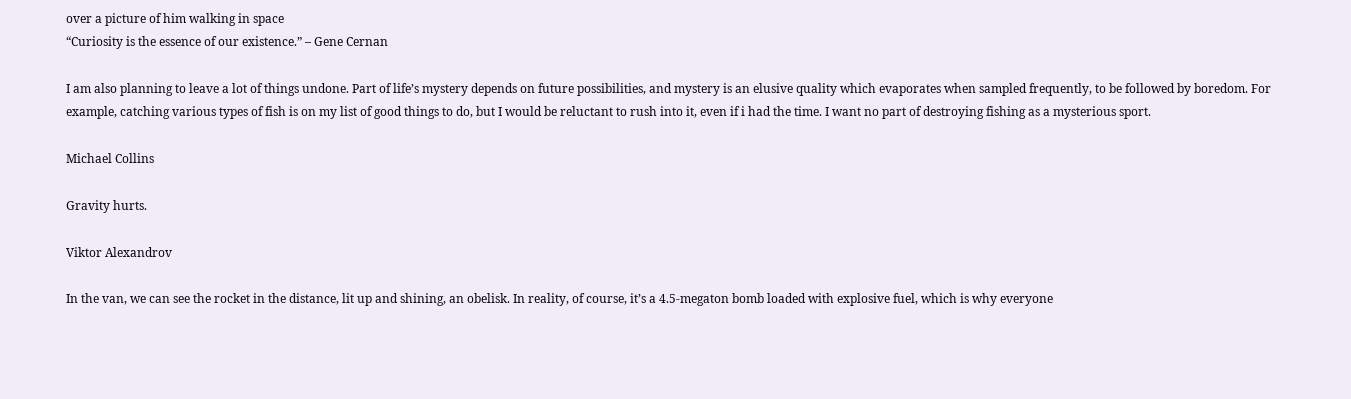over a picture of him walking in space
“Curiosity is the essence of our existence.” – Gene Cernan

I am also planning to leave a lot of things undone. Part of life’s mystery depends on future possibilities, and mystery is an elusive quality which evaporates when sampled frequently, to be followed by boredom. For example, catching various types of fish is on my list of good things to do, but I would be reluctant to rush into it, even if i had the time. I want no part of destroying fishing as a mysterious sport.

Michael Collins

Gravity hurts.

Viktor Alexandrov

In the van, we can see the rocket in the distance, lit up and shining, an obelisk. In reality, of course, it’s a 4.5-megaton bomb loaded with explosive fuel, which is why everyone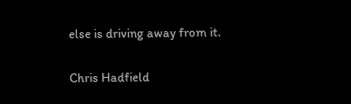else is driving away from it.

Chris Hadfield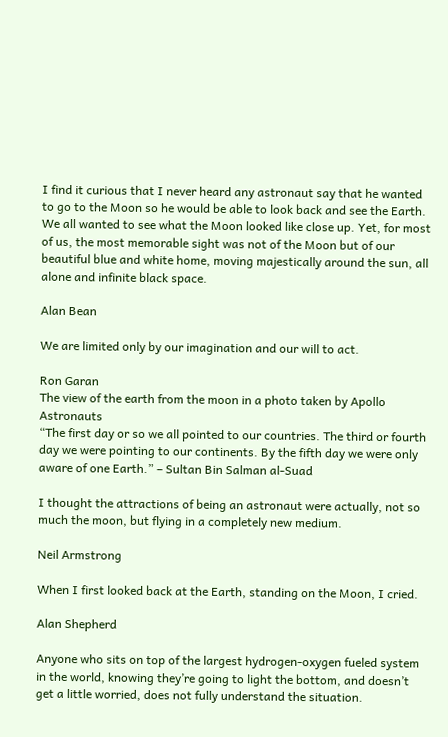I find it curious that I never heard any astronaut say that he wanted to go to the Moon so he would be able to look back and see the Earth. We all wanted to see what the Moon looked like close up. Yet, for most of us, the most memorable sight was not of the Moon but of our beautiful blue and white home, moving majestically around the sun, all alone and infinite black space.

Alan Bean

We are limited only by our imagination and our will to act.

Ron Garan
The view of the earth from the moon in a photo taken by Apollo Astronauts
“The first day or so we all pointed to our countries. The third or fourth day we were pointing to our continents. By the fifth day we were only aware of one Earth.” – Sultan Bin Salman al-Suad

I thought the attractions of being an astronaut were actually, not so much the moon, but flying in a completely new medium.

Neil Armstrong

When I first looked back at the Earth, standing on the Moon, I cried.

Alan Shepherd

Anyone who sits on top of the largest hydrogen-oxygen fueled system in the world, knowing they’re going to light the bottom, and doesn’t get a little worried, does not fully understand the situation.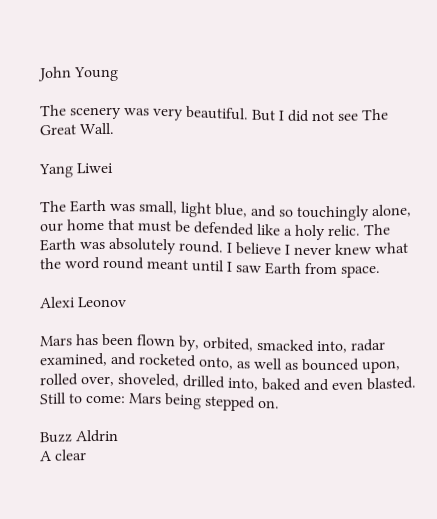John Young

The scenery was very beautiful. But I did not see The Great Wall.

Yang Liwei

The Earth was small, light blue, and so touchingly alone, our home that must be defended like a holy relic. The Earth was absolutely round. I believe I never knew what the word round meant until I saw Earth from space.

Alexi Leonov

Mars has been flown by, orbited, smacked into, radar examined, and rocketed onto, as well as bounced upon, rolled over, shoveled, drilled into, baked and even blasted. Still to come: Mars being stepped on.

Buzz Aldrin
A clear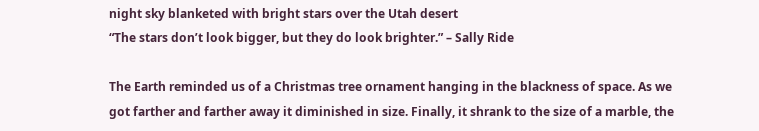night sky blanketed with bright stars over the Utah desert
“The stars don’t look bigger, but they do look brighter.” – Sally Ride

The Earth reminded us of a Christmas tree ornament hanging in the blackness of space. As we got farther and farther away it diminished in size. Finally, it shrank to the size of a marble, the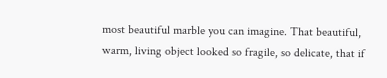most beautiful marble you can imagine. That beautiful, warm, living object looked so fragile, so delicate, that if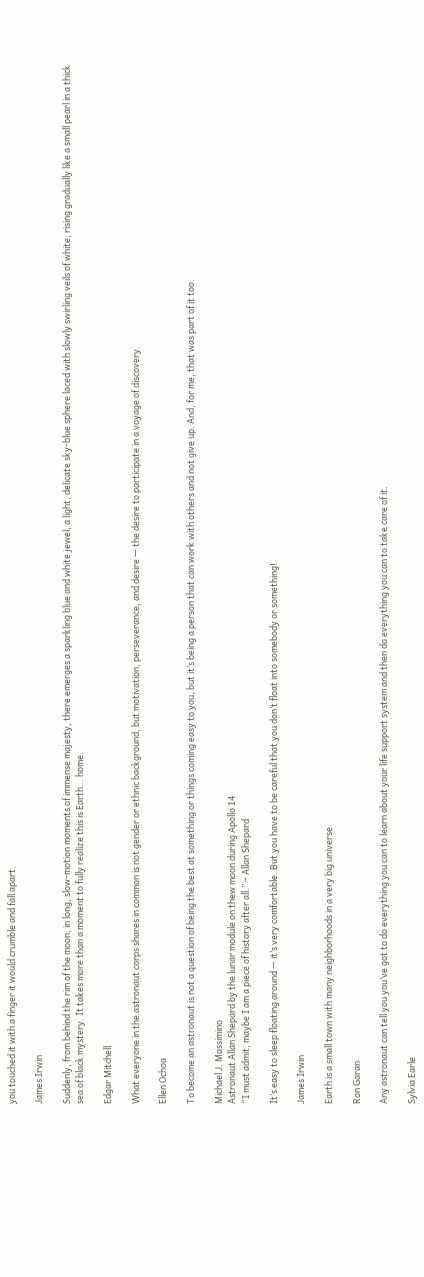you touched it with a finger it would crumble and fall apart.

James Irwin

Suddenly, from behind the rim of the moon, in long, slow-motion moments of immense majesty, there emerges a sparkling blue and white jewel, a light, delicate sky-blue sphere laced with slowly swirling veils of white, rising gradually like a small pearl in a thick sea of black mystery. It takes more than a moment to fully realize this is Earth… home.

Edgar Mitchell

What everyone in the astronaut corps shares in common is not gender or ethnic background, but motivation, perseverance, and desire — the desire to participate in a voyage of discovery.

Ellen Ochoa

To become an astronaut is not a question of being the best at something or things coming easy to you, but it’s being a person that can work with others and not give up. And, for me, that was part of it too.

Michael J. Massimino
Astronaut Allan Shepard by the lunar module on thew moon during Apollo 14
“I must admit, maybe I am a piece of history after all.” – Allan Shepard

It’s easy to sleep floating around — it’s very comfortable. But you have to be careful that you don’t float into somebody or something!

James Irwin

Earth is a small town with many neighborhoods in a very big universe.

Ron Garan

Any astronaut can tell you you’ve got to do everything you can to learn about your life support system and then do everything you can to take care of it.

Sylvia Earle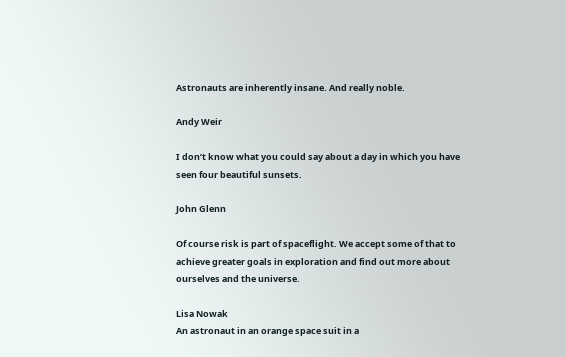Astronauts are inherently insane. And really noble.

Andy Weir

I don’t know what you could say about a day in which you have seen four beautiful sunsets.

John Glenn

Of course risk is part of spaceflight. We accept some of that to achieve greater goals in exploration and find out more about ourselves and the universe.

Lisa Nowak
An astronaut in an orange space suit in a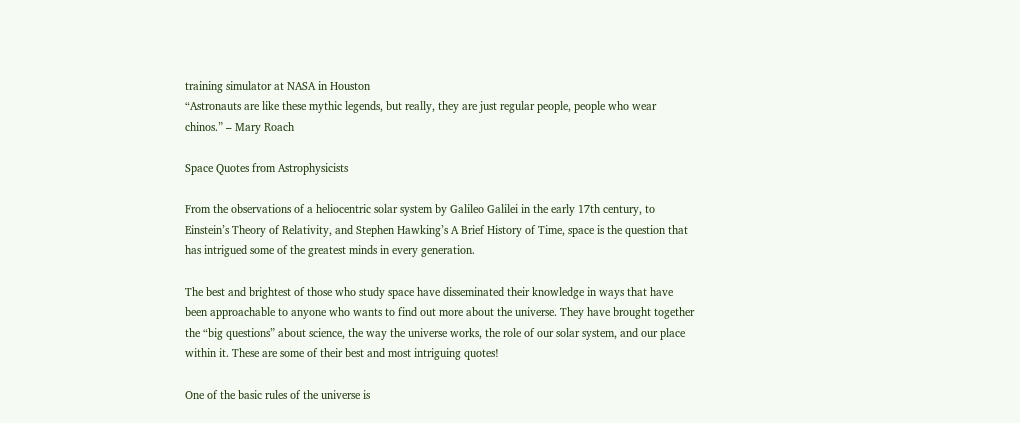training simulator at NASA in Houston
“Astronauts are like these mythic legends, but really, they are just regular people, people who wear chinos.” – Mary Roach

Space Quotes from Astrophysicists

From the observations of a heliocentric solar system by Galileo Galilei in the early 17th century, to Einstein’s Theory of Relativity, and Stephen Hawking’s A Brief History of Time, space is the question that has intrigued some of the greatest minds in every generation.

The best and brightest of those who study space have disseminated their knowledge in ways that have been approachable to anyone who wants to find out more about the universe. They have brought together the “big questions” about science, the way the universe works, the role of our solar system, and our place within it. These are some of their best and most intriguing quotes!

One of the basic rules of the universe is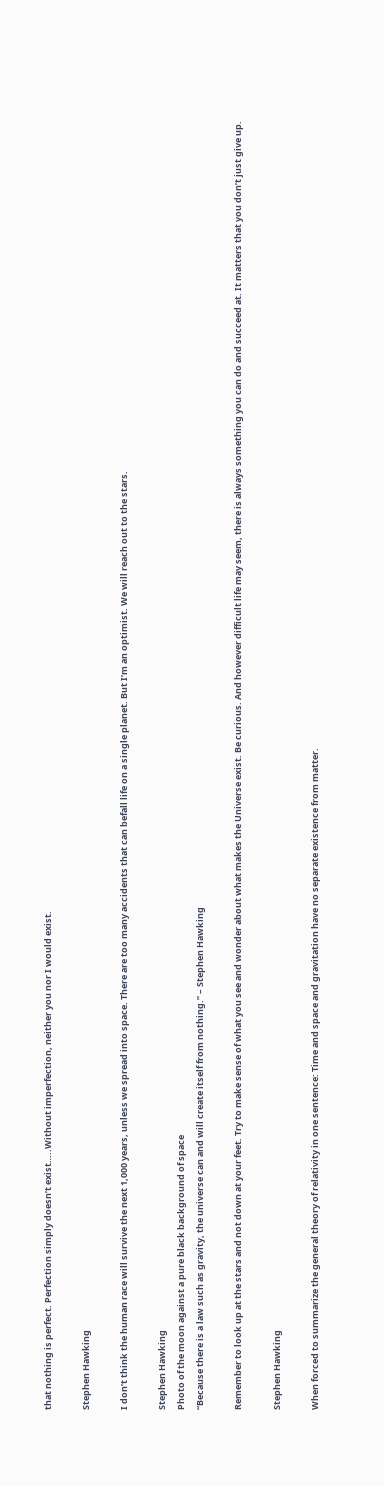that nothing is perfect. Perfection simply doesn’t exist…..Without imperfection, neither you nor I would exist.

Stephen Hawking

I don’t think the human race will survive the next 1,000 years, unless we spread into space. There are too many accidents that can befall life on a single planet. But I’m an optimist. We will reach out to the stars.

Stephen Hawking
Photo of the moon against a pure black background of space
“Because there is a law such as gravity, the universe can and will create itself from nothing.” – Stephen Hawking

Remember to look up at the stars and not down at your feet. Try to make sense of what you see and wonder about what makes the Universe exist. Be curious. And however difficult life may seem, there is always something you can do and succeed at. It matters that you don’t just give up.

Stephen Hawking

When forced to summarize the general theory of relativity in one sentence: Time and space and gravitation have no separate existence from matter.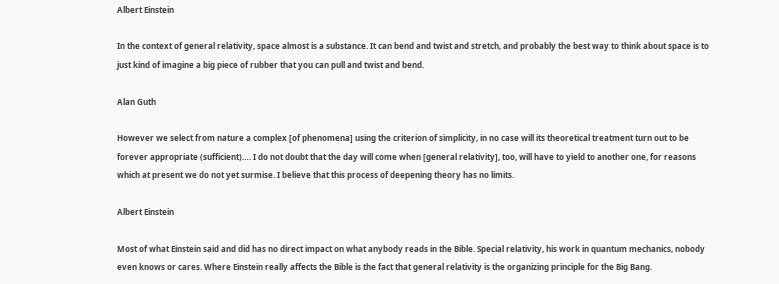Albert Einstein

In the context of general relativity, space almost is a substance. It can bend and twist and stretch, and probably the best way to think about space is to just kind of imagine a big piece of rubber that you can pull and twist and bend.

Alan Guth

However we select from nature a complex [of phenomena] using the criterion of simplicity, in no case will its theoretical treatment turn out to be forever appropriate (sufficient)…. I do not doubt that the day will come when [general relativity], too, will have to yield to another one, for reasons which at present we do not yet surmise. I believe that this process of deepening theory has no limits.

Albert Einstein

Most of what Einstein said and did has no direct impact on what anybody reads in the Bible. Special relativity, his work in quantum mechanics, nobody even knows or cares. Where Einstein really affects the Bible is the fact that general relativity is the organizing principle for the Big Bang.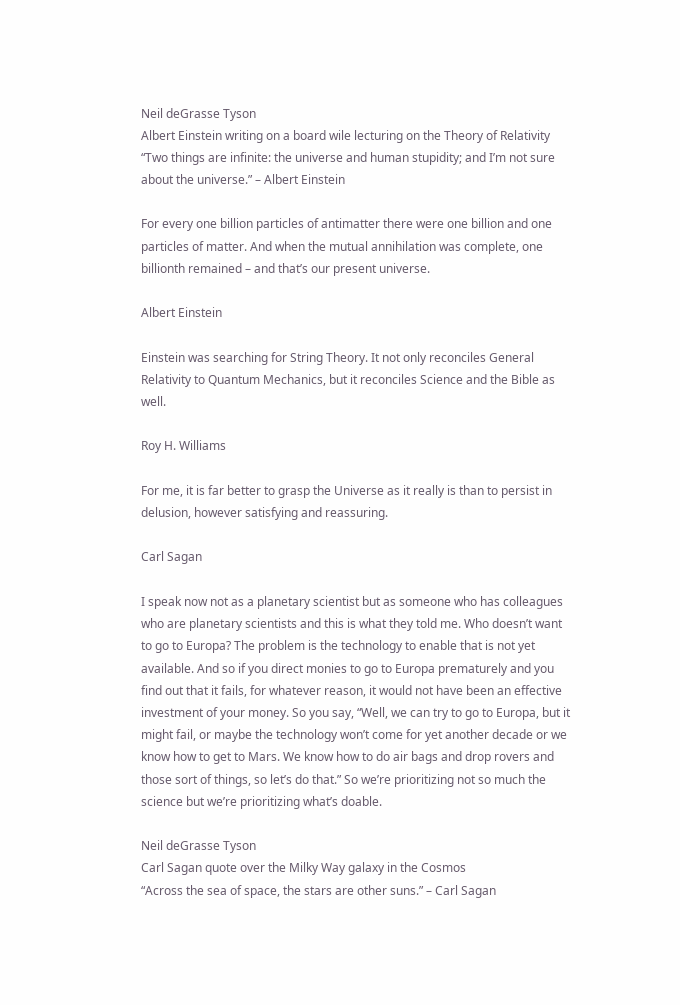Neil deGrasse Tyson
Albert Einstein writing on a board wile lecturing on the Theory of Relativity
“Two things are infinite: the universe and human stupidity; and I’m not sure about the universe.” – Albert Einstein

For every one billion particles of antimatter there were one billion and one particles of matter. And when the mutual annihilation was complete, one billionth remained – and that’s our present universe.

Albert Einstein

Einstein was searching for String Theory. It not only reconciles General Relativity to Quantum Mechanics, but it reconciles Science and the Bible as well.

Roy H. Williams

For me, it is far better to grasp the Universe as it really is than to persist in delusion, however satisfying and reassuring.

Carl Sagan

I speak now not as a planetary scientist but as someone who has colleagues who are planetary scientists and this is what they told me. Who doesn’t want to go to Europa? The problem is the technology to enable that is not yet available. And so if you direct monies to go to Europa prematurely and you find out that it fails, for whatever reason, it would not have been an effective investment of your money. So you say, “Well, we can try to go to Europa, but it might fail, or maybe the technology won’t come for yet another decade or we know how to get to Mars. We know how to do air bags and drop rovers and those sort of things, so let’s do that.” So we’re prioritizing not so much the science but we’re prioritizing what’s doable.

Neil deGrasse Tyson
Carl Sagan quote over the Milky Way galaxy in the Cosmos
“Across the sea of space, the stars are other suns.” – Carl Sagan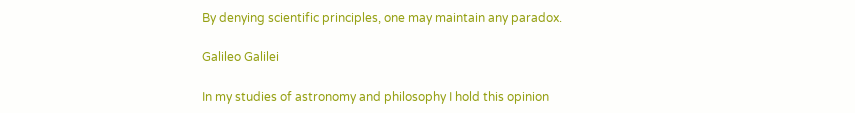By denying scientific principles, one may maintain any paradox.

Galileo Galilei

In my studies of astronomy and philosophy I hold this opinion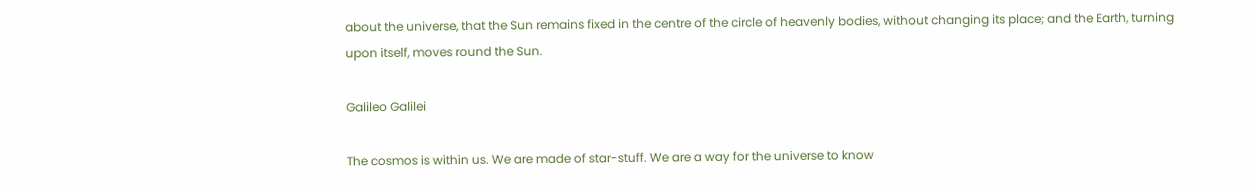about the universe, that the Sun remains fixed in the centre of the circle of heavenly bodies, without changing its place; and the Earth, turning upon itself, moves round the Sun.

Galileo Galilei

The cosmos is within us. We are made of star-stuff. We are a way for the universe to know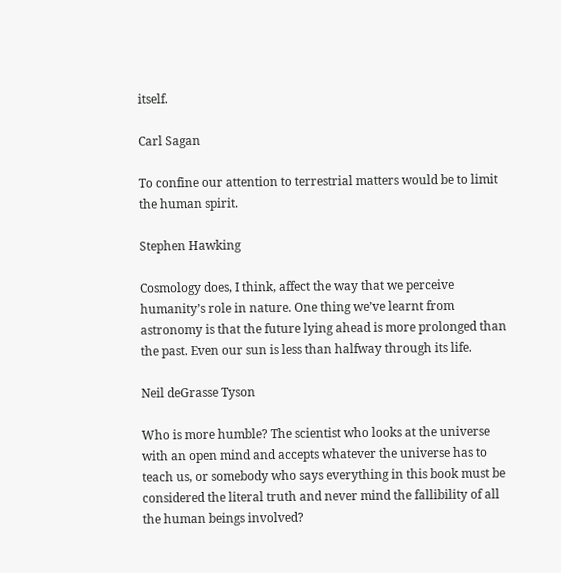itself.

Carl Sagan

To confine our attention to terrestrial matters would be to limit the human spirit.

Stephen Hawking

Cosmology does, I think, affect the way that we perceive humanity’s role in nature. One thing we’ve learnt from astronomy is that the future lying ahead is more prolonged than the past. Even our sun is less than halfway through its life.

Neil deGrasse Tyson

Who is more humble? The scientist who looks at the universe with an open mind and accepts whatever the universe has to teach us, or somebody who says everything in this book must be considered the literal truth and never mind the fallibility of all the human beings involved?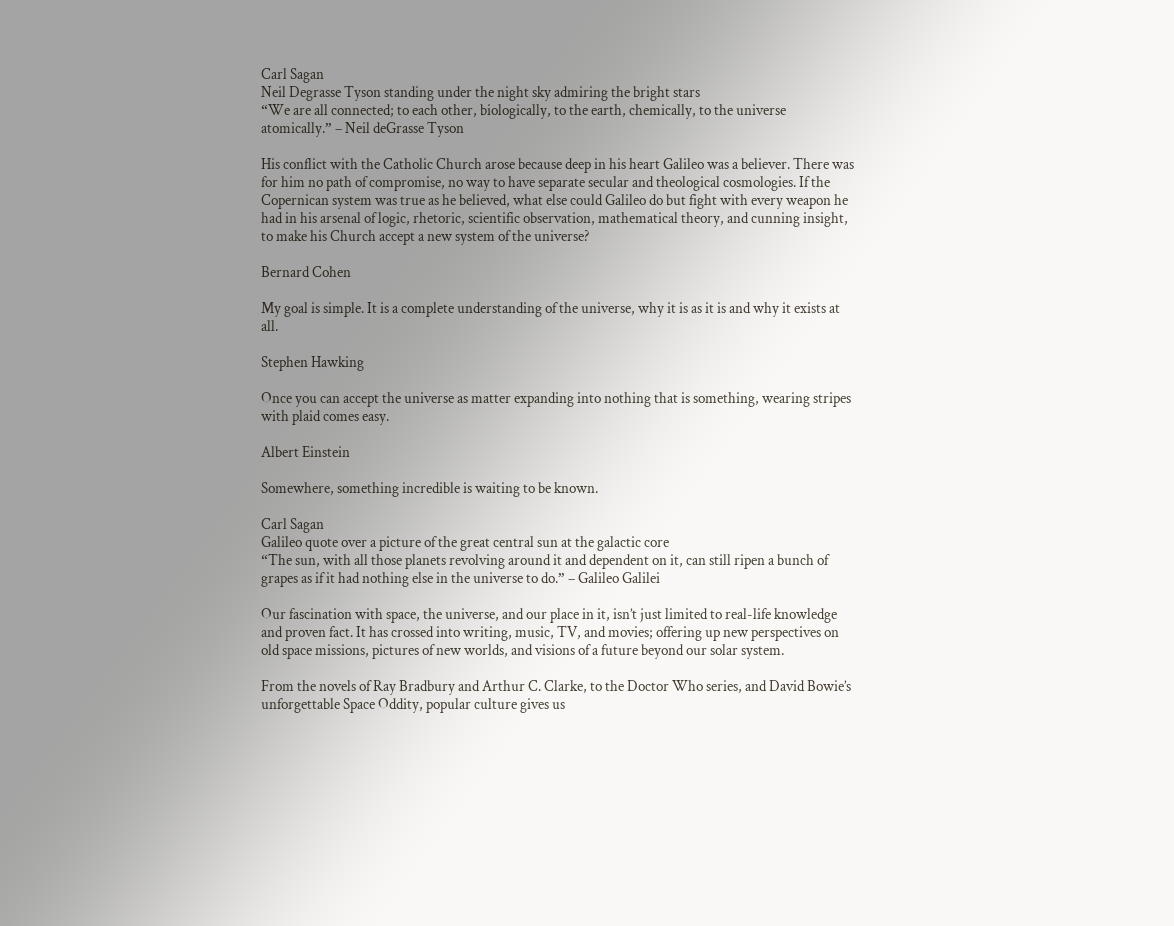Carl Sagan
Neil Degrasse Tyson standing under the night sky admiring the bright stars
“We are all connected; to each other, biologically, to the earth, chemically, to the universe atomically.” – Neil deGrasse Tyson

His conflict with the Catholic Church arose because deep in his heart Galileo was a believer. There was for him no path of compromise, no way to have separate secular and theological cosmologies. If the Copernican system was true as he believed, what else could Galileo do but fight with every weapon he had in his arsenal of logic, rhetoric, scientific observation, mathematical theory, and cunning insight, to make his Church accept a new system of the universe?

Bernard Cohen

My goal is simple. It is a complete understanding of the universe, why it is as it is and why it exists at all.

Stephen Hawking

Once you can accept the universe as matter expanding into nothing that is something, wearing stripes with plaid comes easy.

Albert Einstein

Somewhere, something incredible is waiting to be known.

Carl Sagan
Galileo quote over a picture of the great central sun at the galactic core
“The sun, with all those planets revolving around it and dependent on it, can still ripen a bunch of grapes as if it had nothing else in the universe to do.” – Galileo Galilei

Our fascination with space, the universe, and our place in it, isn’t just limited to real-life knowledge and proven fact. It has crossed into writing, music, TV, and movies; offering up new perspectives on old space missions, pictures of new worlds, and visions of a future beyond our solar system.

From the novels of Ray Bradbury and Arthur C. Clarke, to the Doctor Who series, and David Bowie’s unforgettable Space Oddity, popular culture gives us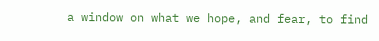a window on what we hope, and fear, to find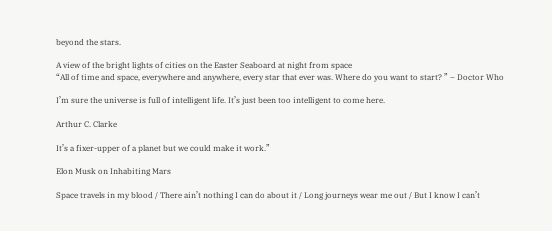beyond the stars.

A view of the bright lights of cities on the Easter Seaboard at night from space
“All of time and space, everywhere and anywhere, every star that ever was. Where do you want to start? ” – Doctor Who

I’m sure the universe is full of intelligent life. It’s just been too intelligent to come here.

Arthur C. Clarke

It’s a fixer-upper of a planet but we could make it work.”

Elon Musk on Inhabiting Mars

Space travels in my blood / There ain’t nothing I can do about it / Long journeys wear me out / But I know I can’t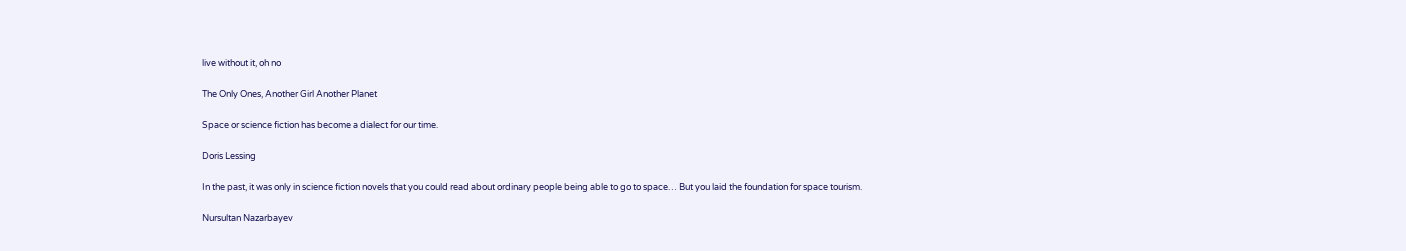live without it, oh no

The Only Ones, Another Girl Another Planet

Space or science fiction has become a dialect for our time.

Doris Lessing

In the past, it was only in science fiction novels that you could read about ordinary people being able to go to space… But you laid the foundation for space tourism.

Nursultan Nazarbayev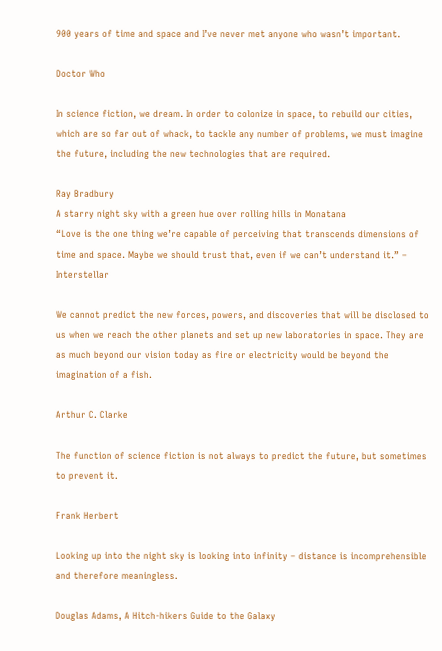900 years of time and space and I’ve never met anyone who wasn’t important.

Doctor Who

In science fiction, we dream. In order to colonize in space, to rebuild our cities, which are so far out of whack, to tackle any number of problems, we must imagine the future, including the new technologies that are required.

Ray Bradbury
A starry night sky with a green hue over rolling hills in Monatana
“Love is the one thing we’re capable of perceiving that transcends dimensions of time and space. Maybe we should trust that, even if we can’t understand it.” – Interstellar

We cannot predict the new forces, powers, and discoveries that will be disclosed to us when we reach the other planets and set up new laboratories in space. They are as much beyond our vision today as fire or electricity would be beyond the imagination of a fish.

Arthur C. Clarke

The function of science fiction is not always to predict the future, but sometimes to prevent it.

Frank Herbert

Looking up into the night sky is looking into infinity – distance is incomprehensible and therefore meaningless.

Douglas Adams, A Hitch-hikers Guide to the Galaxy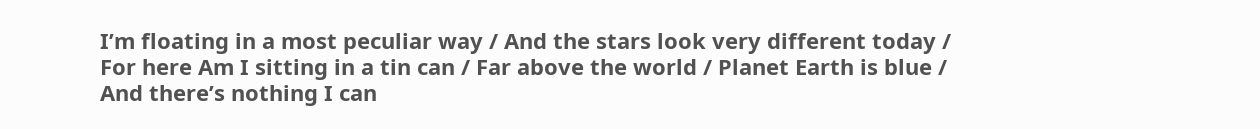I’m floating in a most peculiar way / And the stars look very different today / For here Am I sitting in a tin can / Far above the world / Planet Earth is blue / And there’s nothing I can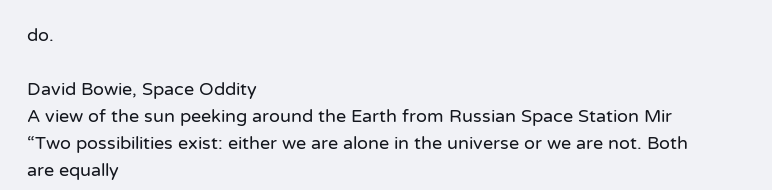do.

David Bowie, Space Oddity
A view of the sun peeking around the Earth from Russian Space Station Mir
“Two possibilities exist: either we are alone in the universe or we are not. Both are equally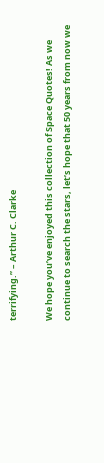terrifying.” – Arthur C. Clarke

We hope you’ve enjoyed this collection of Space Quotes! As we continue to search the stars, let’s hope that 50 years from now we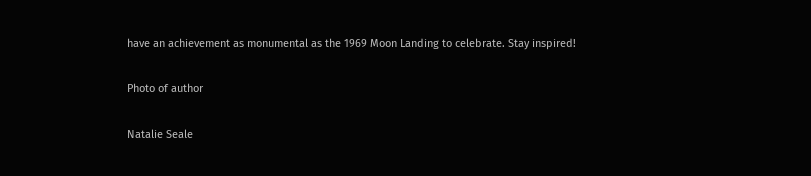have an achievement as monumental as the 1969 Moon Landing to celebrate. Stay inspired!

Photo of author

Natalie Seale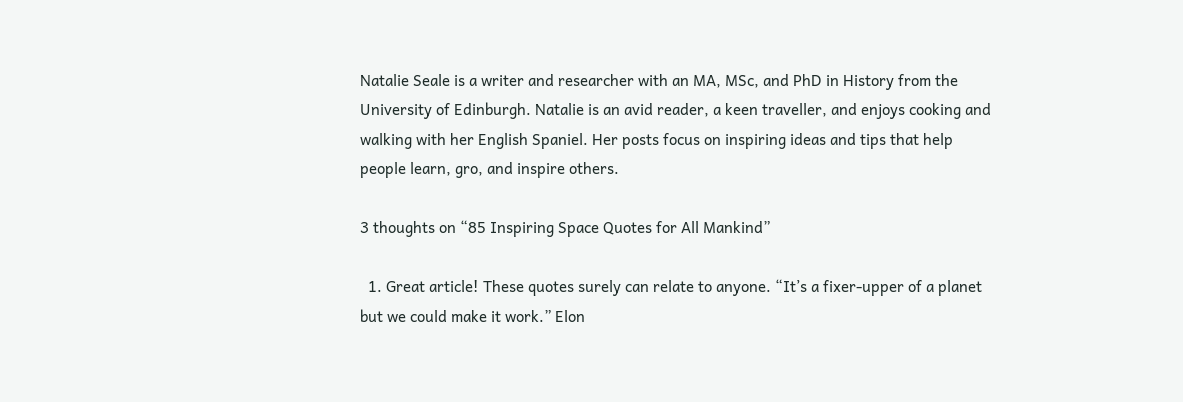Natalie Seale is a writer and researcher with an MA, MSc, and PhD in History from the University of Edinburgh. Natalie is an avid reader, a keen traveller, and enjoys cooking and walking with her English Spaniel. Her posts focus on inspiring ideas and tips that help people learn, gro, and inspire others.

3 thoughts on “85 Inspiring Space Quotes for All Mankind”

  1. Great article! These quotes surely can relate to anyone. “It’s a fixer-upper of a planet but we could make it work.” Elon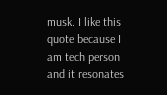musk. I like this quote because I am tech person and it resonates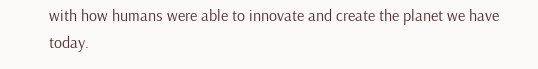with how humans were able to innovate and create the planet we have today.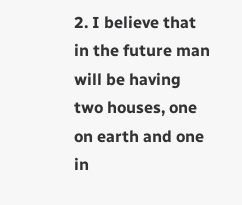2. I believe that in the future man will be having two houses, one on earth and one in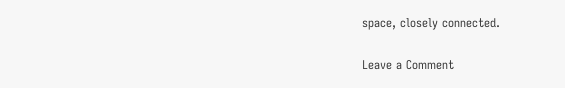space, closely connected.


Leave a Comment